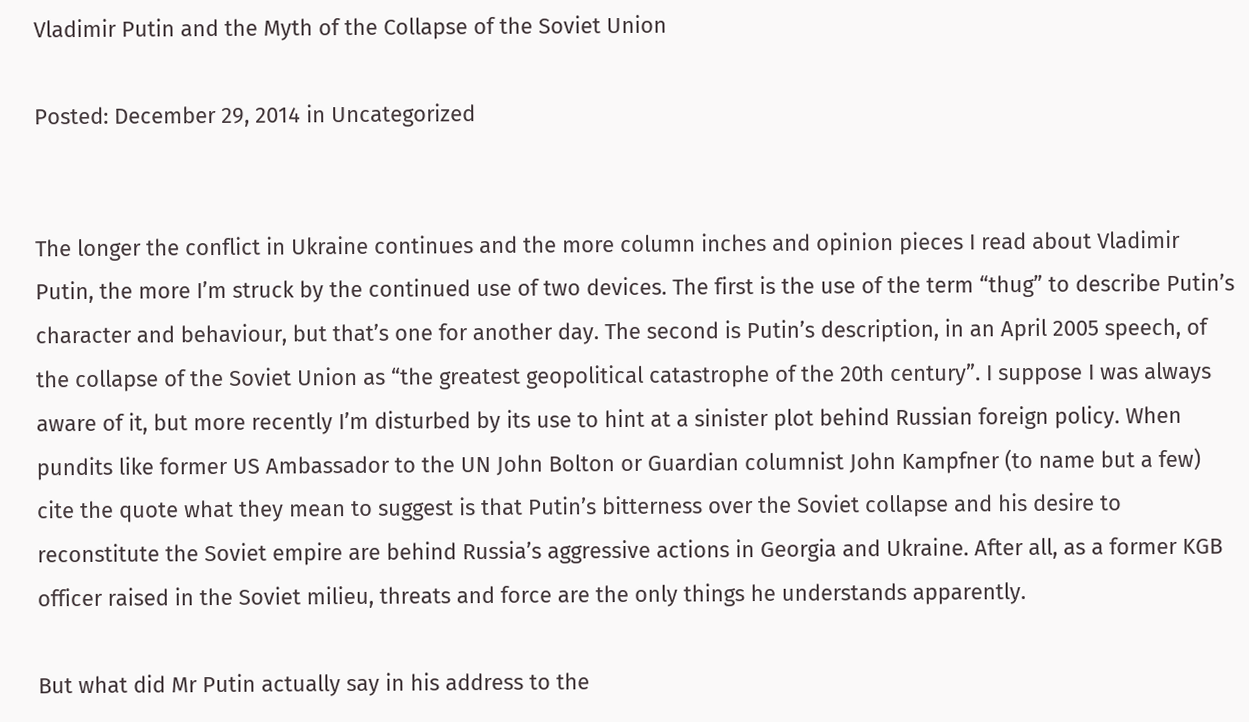Vladimir Putin and the Myth of the Collapse of the Soviet Union

Posted: December 29, 2014 in Uncategorized


The longer the conflict in Ukraine continues and the more column inches and opinion pieces I read about Vladimir Putin, the more I’m struck by the continued use of two devices. The first is the use of the term “thug” to describe Putin’s character and behaviour, but that’s one for another day. The second is Putin’s description, in an April 2005 speech, of the collapse of the Soviet Union as “the greatest geopolitical catastrophe of the 20th century”. I suppose I was always aware of it, but more recently I’m disturbed by its use to hint at a sinister plot behind Russian foreign policy. When pundits like former US Ambassador to the UN John Bolton or Guardian columnist John Kampfner (to name but a few) cite the quote what they mean to suggest is that Putin’s bitterness over the Soviet collapse and his desire to reconstitute the Soviet empire are behind Russia’s aggressive actions in Georgia and Ukraine. After all, as a former KGB officer raised in the Soviet milieu, threats and force are the only things he understands apparently.

But what did Mr Putin actually say in his address to the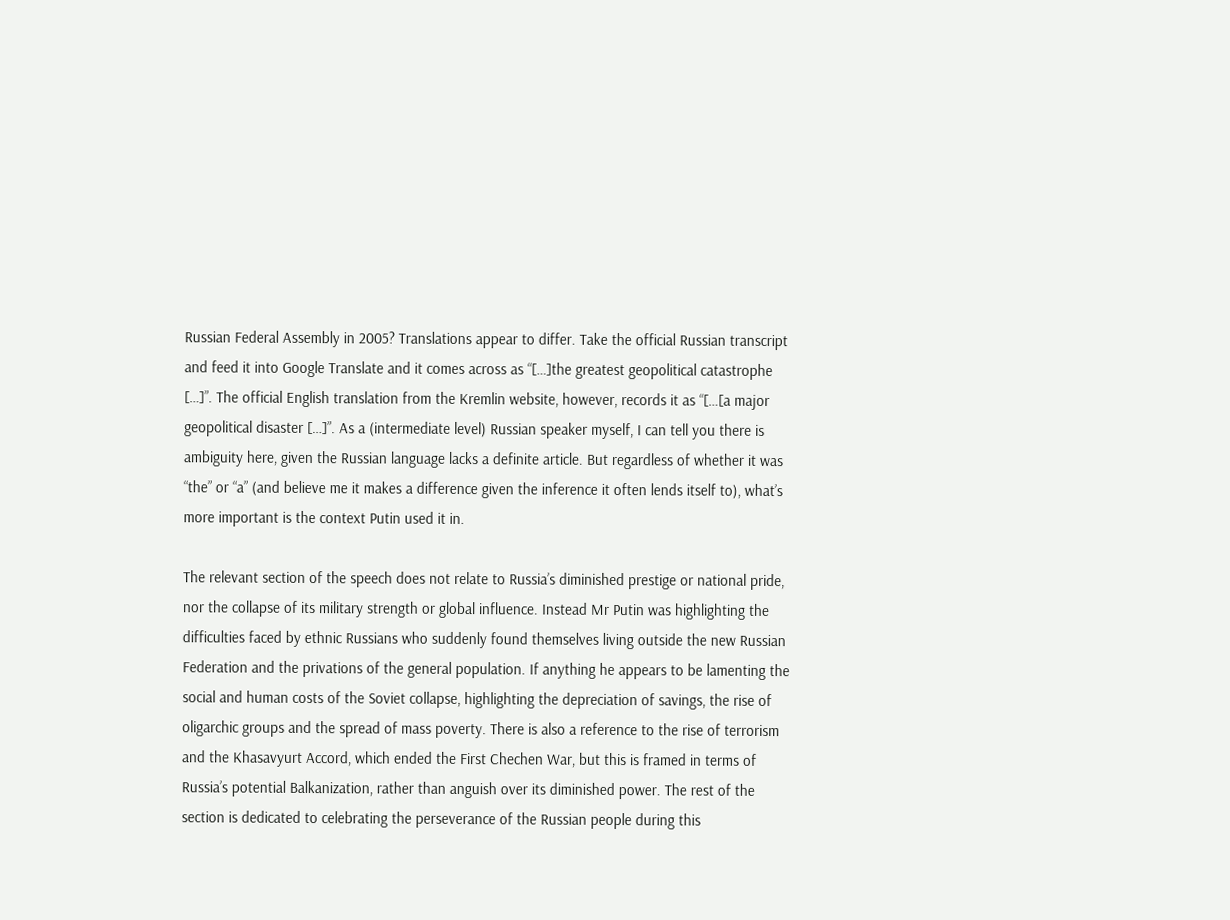Russian Federal Assembly in 2005? Translations appear to differ. Take the official Russian transcript and feed it into Google Translate and it comes across as “[…]the greatest geopolitical catastrophe […]”. The official English translation from the Kremlin website, however, records it as “[…[a major geopolitical disaster […]”. As a (intermediate level) Russian speaker myself, I can tell you there is ambiguity here, given the Russian language lacks a definite article. But regardless of whether it was “the” or “a” (and believe me it makes a difference given the inference it often lends itself to), what’s more important is the context Putin used it in.

The relevant section of the speech does not relate to Russia’s diminished prestige or national pride, nor the collapse of its military strength or global influence. Instead Mr Putin was highlighting the difficulties faced by ethnic Russians who suddenly found themselves living outside the new Russian Federation and the privations of the general population. If anything he appears to be lamenting the social and human costs of the Soviet collapse, highlighting the depreciation of savings, the rise of oligarchic groups and the spread of mass poverty. There is also a reference to the rise of terrorism and the Khasavyurt Accord, which ended the First Chechen War, but this is framed in terms of Russia’s potential Balkanization, rather than anguish over its diminished power. The rest of the section is dedicated to celebrating the perseverance of the Russian people during this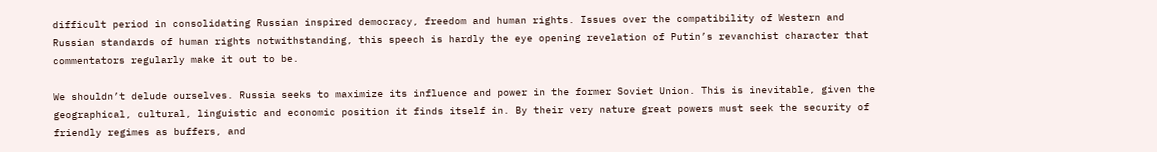difficult period in consolidating Russian inspired democracy, freedom and human rights. Issues over the compatibility of Western and Russian standards of human rights notwithstanding, this speech is hardly the eye opening revelation of Putin’s revanchist character that commentators regularly make it out to be.

We shouldn’t delude ourselves. Russia seeks to maximize its influence and power in the former Soviet Union. This is inevitable, given the geographical, cultural, linguistic and economic position it finds itself in. By their very nature great powers must seek the security of friendly regimes as buffers, and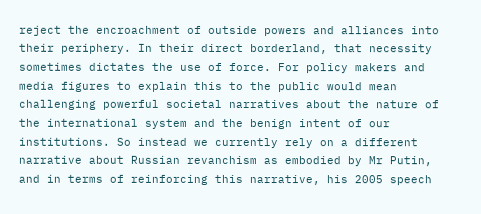reject the encroachment of outside powers and alliances into their periphery. In their direct borderland, that necessity sometimes dictates the use of force. For policy makers and media figures to explain this to the public would mean challenging powerful societal narratives about the nature of the international system and the benign intent of our institutions. So instead we currently rely on a different narrative about Russian revanchism as embodied by Mr Putin, and in terms of reinforcing this narrative, his 2005 speech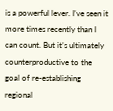is a powerful lever. I’ve seen it more times recently than I can count. But it’s ultimately counterproductive to the goal of re-establishing regional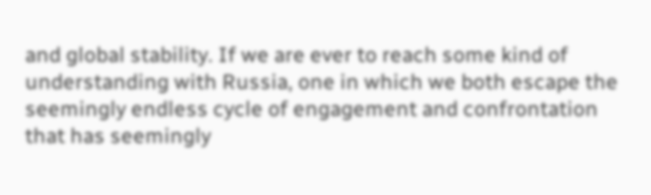and global stability. If we are ever to reach some kind of understanding with Russia, one in which we both escape the seemingly endless cycle of engagement and confrontation that has seemingly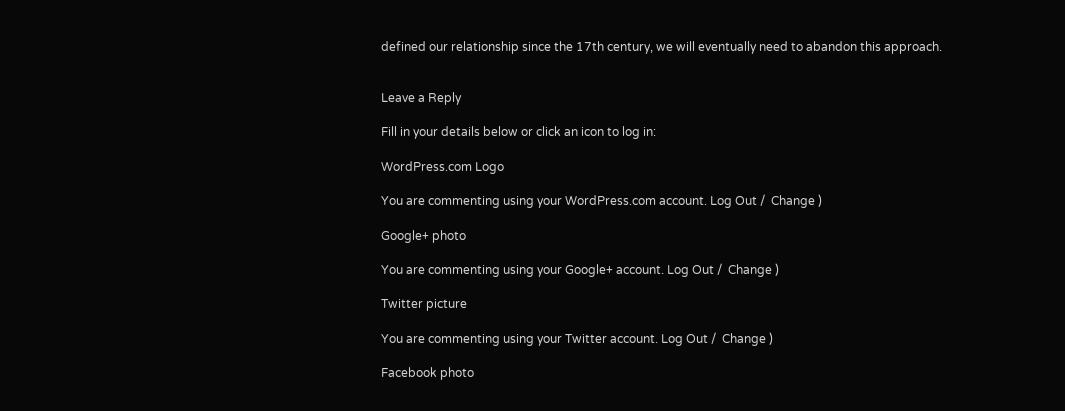defined our relationship since the 17th century, we will eventually need to abandon this approach.


Leave a Reply

Fill in your details below or click an icon to log in:

WordPress.com Logo

You are commenting using your WordPress.com account. Log Out /  Change )

Google+ photo

You are commenting using your Google+ account. Log Out /  Change )

Twitter picture

You are commenting using your Twitter account. Log Out /  Change )

Facebook photo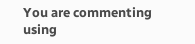You are commenting using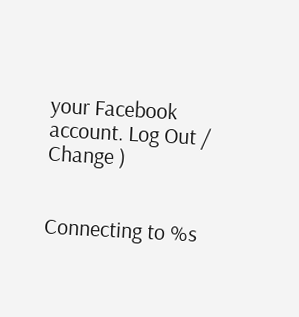your Facebook account. Log Out /  Change )


Connecting to %s